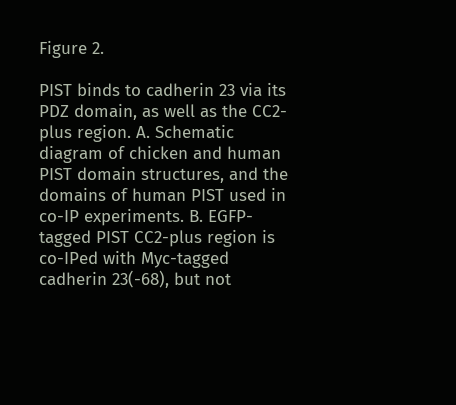Figure 2.

PIST binds to cadherin 23 via its PDZ domain, as well as the CC2-plus region. A. Schematic diagram of chicken and human PIST domain structures, and the domains of human PIST used in co-IP experiments. B. EGFP-tagged PIST CC2-plus region is co-IPed with Myc-tagged cadherin 23(-68), but not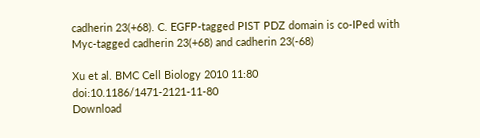cadherin 23(+68). C. EGFP-tagged PIST PDZ domain is co-IPed with Myc-tagged cadherin 23(+68) and cadherin 23(-68)

Xu et al. BMC Cell Biology 2010 11:80   doi:10.1186/1471-2121-11-80
Download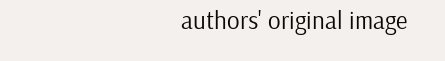authors' original image